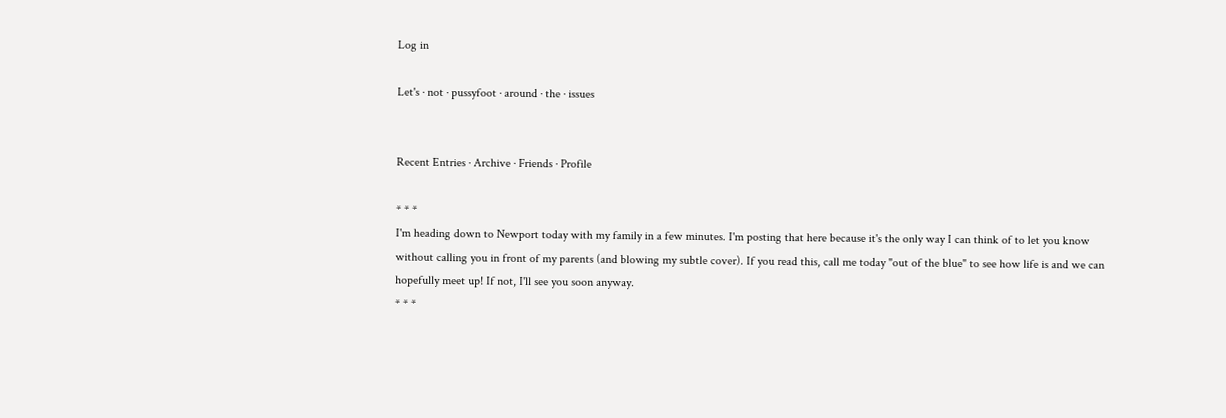Log in

Let's · not · pussyfoot · around · the · issues


Recent Entries · Archive · Friends · Profile

* * *
I'm heading down to Newport today with my family in a few minutes. I'm posting that here because it's the only way I can think of to let you know without calling you in front of my parents (and blowing my subtle cover). If you read this, call me today "out of the blue" to see how life is and we can hopefully meet up! If not, I'll see you soon anyway.
* * *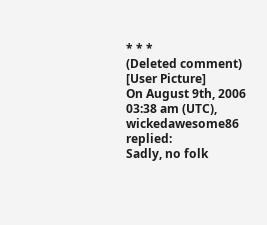* * *
(Deleted comment)
[User Picture]
On August 9th, 2006 03:38 am (UTC), wickedawesome86 replied:
Sadly, no folk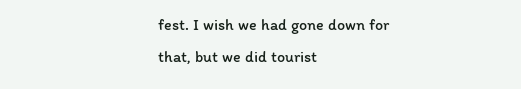fest. I wish we had gone down for that, but we did tourist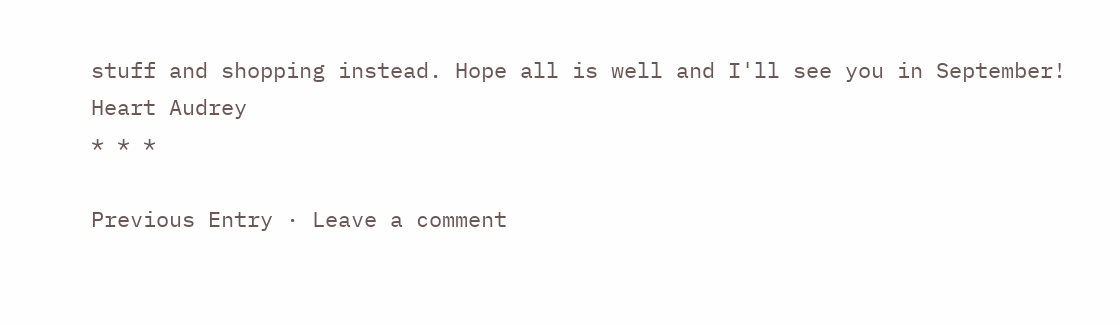stuff and shopping instead. Hope all is well and I'll see you in September!
Heart Audrey
* * *

Previous Entry · Leave a comment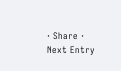· Share · Next Entry